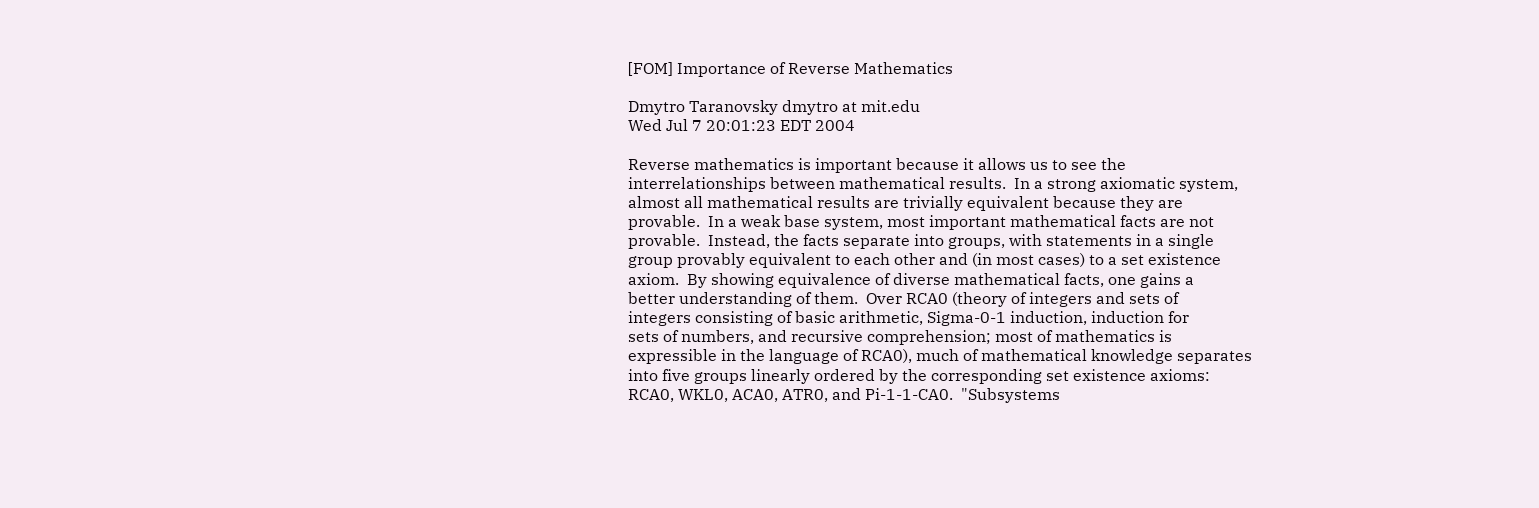[FOM] Importance of Reverse Mathematics

Dmytro Taranovsky dmytro at mit.edu
Wed Jul 7 20:01:23 EDT 2004

Reverse mathematics is important because it allows us to see the
interrelationships between mathematical results.  In a strong axiomatic system,
almost all mathematical results are trivially equivalent because they are
provable.  In a weak base system, most important mathematical facts are not
provable.  Instead, the facts separate into groups, with statements in a single
group provably equivalent to each other and (in most cases) to a set existence
axiom.  By showing equivalence of diverse mathematical facts, one gains a
better understanding of them.  Over RCA0 (theory of integers and sets of
integers consisting of basic arithmetic, Sigma-0-1 induction, induction for
sets of numbers, and recursive comprehension; most of mathematics is
expressible in the language of RCA0), much of mathematical knowledge separates
into five groups linearly ordered by the corresponding set existence axioms:
RCA0, WKL0, ACA0, ATR0, and Pi-1-1-CA0.  "Subsystems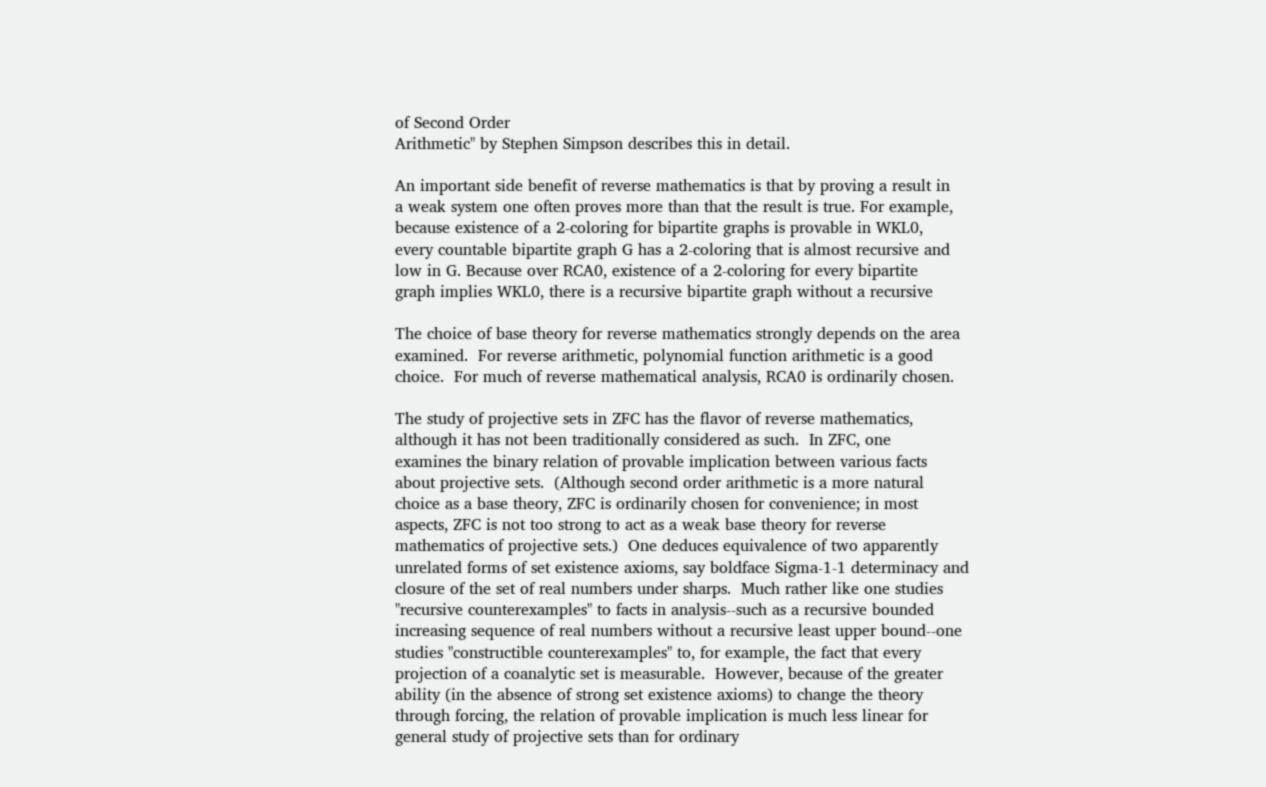of Second Order
Arithmetic" by Stephen Simpson describes this in detail.

An important side benefit of reverse mathematics is that by proving a result in
a weak system one often proves more than that the result is true. For example,
because existence of a 2-coloring for bipartite graphs is provable in WKL0,
every countable bipartite graph G has a 2-coloring that is almost recursive and
low in G. Because over RCA0, existence of a 2-coloring for every bipartite
graph implies WKL0, there is a recursive bipartite graph without a recursive

The choice of base theory for reverse mathematics strongly depends on the area
examined.  For reverse arithmetic, polynomial function arithmetic is a good
choice.  For much of reverse mathematical analysis, RCA0 is ordinarily chosen.

The study of projective sets in ZFC has the flavor of reverse mathematics,
although it has not been traditionally considered as such.  In ZFC, one
examines the binary relation of provable implication between various facts
about projective sets.  (Although second order arithmetic is a more natural
choice as a base theory, ZFC is ordinarily chosen for convenience; in most
aspects, ZFC is not too strong to act as a weak base theory for reverse
mathematics of projective sets.)  One deduces equivalence of two apparently
unrelated forms of set existence axioms, say boldface Sigma-1-1 determinacy and
closure of the set of real numbers under sharps.  Much rather like one studies
"recursive counterexamples" to facts in analysis--such as a recursive bounded
increasing sequence of real numbers without a recursive least upper bound--one
studies "constructible counterexamples" to, for example, the fact that every
projection of a coanalytic set is measurable.  However, because of the greater
ability (in the absence of strong set existence axioms) to change the theory
through forcing, the relation of provable implication is much less linear for
general study of projective sets than for ordinary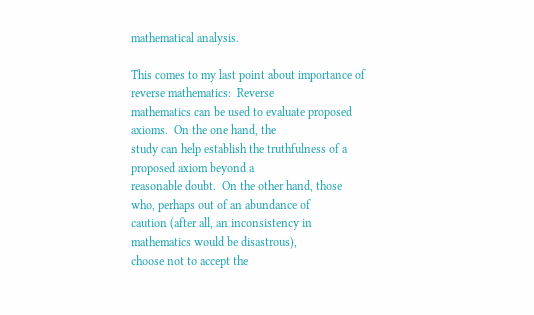mathematical analysis.

This comes to my last point about importance of reverse mathematics:  Reverse
mathematics can be used to evaluate proposed axioms.  On the one hand, the
study can help establish the truthfulness of a proposed axiom beyond a
reasonable doubt.  On the other hand, those who, perhaps out of an abundance of
caution (after all, an inconsistency in mathematics would be disastrous),
choose not to accept the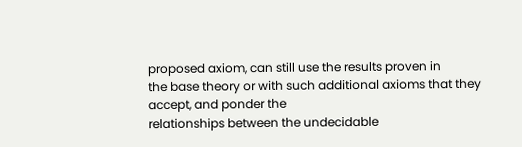proposed axiom, can still use the results proven in
the base theory or with such additional axioms that they accept, and ponder the
relationships between the undecidable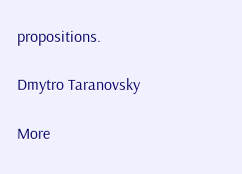propositions.

Dmytro Taranovsky

More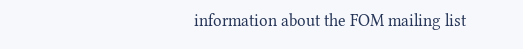information about the FOM mailing list